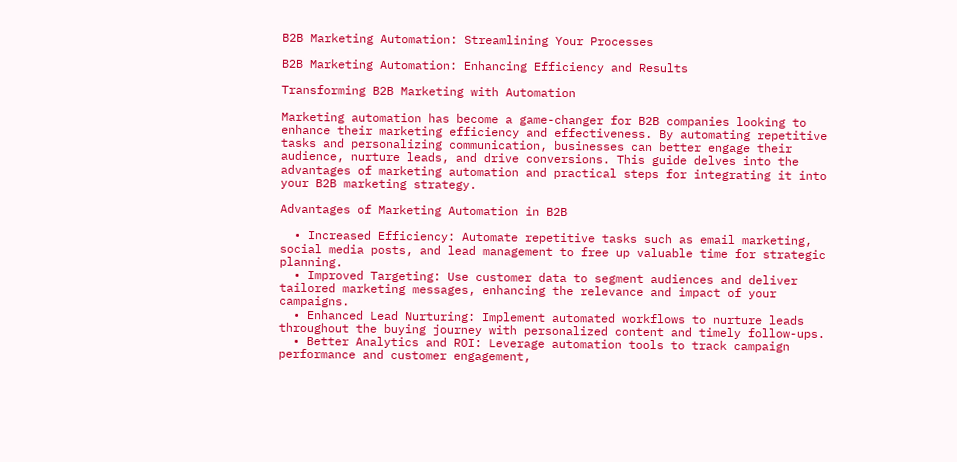B2B Marketing Automation: Streamlining Your Processes

B2B Marketing Automation: Enhancing Efficiency and Results

Transforming B2B Marketing with Automation

Marketing automation has become a game-changer for B2B companies looking to enhance their marketing efficiency and effectiveness. By automating repetitive tasks and personalizing communication, businesses can better engage their audience, nurture leads, and drive conversions. This guide delves into the advantages of marketing automation and practical steps for integrating it into your B2B marketing strategy.

Advantages of Marketing Automation in B2B

  • Increased Efficiency: Automate repetitive tasks such as email marketing, social media posts, and lead management to free up valuable time for strategic planning.
  • Improved Targeting: Use customer data to segment audiences and deliver tailored marketing messages, enhancing the relevance and impact of your campaigns.
  • Enhanced Lead Nurturing: Implement automated workflows to nurture leads throughout the buying journey with personalized content and timely follow-ups.
  • Better Analytics and ROI: Leverage automation tools to track campaign performance and customer engagement,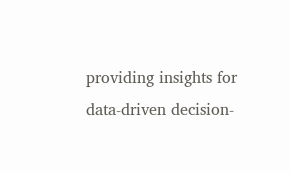providing insights for data-driven decision-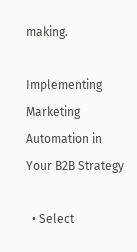making.

Implementing Marketing Automation in Your B2B Strategy

  • Select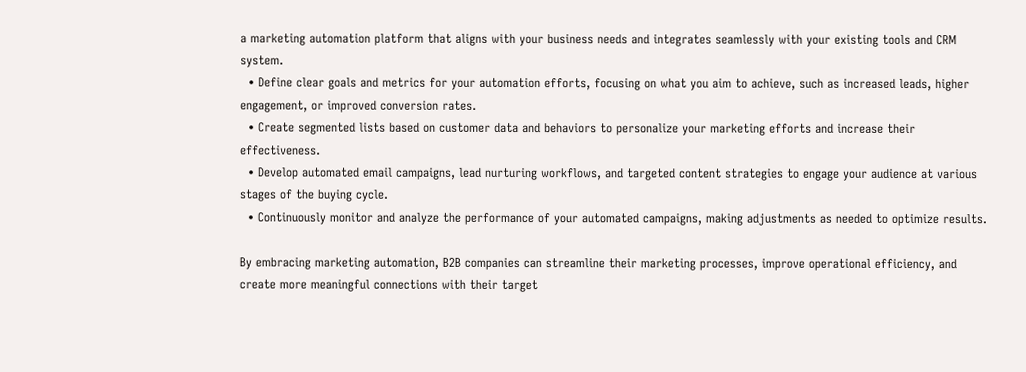a marketing automation platform that aligns with your business needs and integrates seamlessly with your existing tools and CRM system.
  • Define clear goals and metrics for your automation efforts, focusing on what you aim to achieve, such as increased leads, higher engagement, or improved conversion rates.
  • Create segmented lists based on customer data and behaviors to personalize your marketing efforts and increase their effectiveness.
  • Develop automated email campaigns, lead nurturing workflows, and targeted content strategies to engage your audience at various stages of the buying cycle.
  • Continuously monitor and analyze the performance of your automated campaigns, making adjustments as needed to optimize results.

By embracing marketing automation, B2B companies can streamline their marketing processes, improve operational efficiency, and create more meaningful connections with their target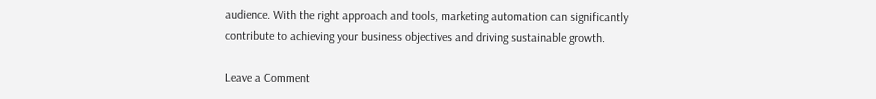audience. With the right approach and tools, marketing automation can significantly contribute to achieving your business objectives and driving sustainable growth.

Leave a Comment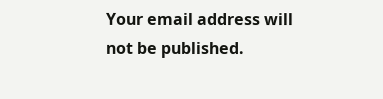Your email address will not be published.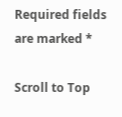Required fields are marked *

Scroll to Top